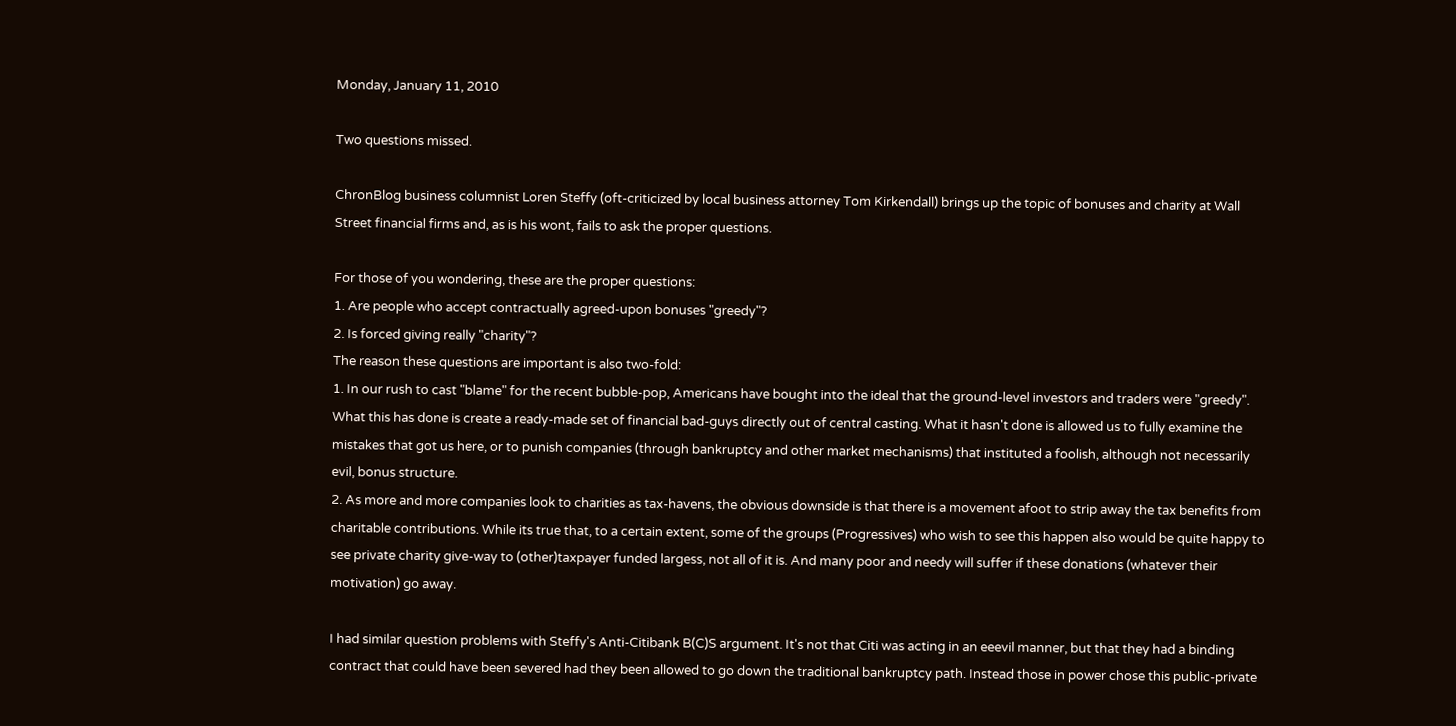Monday, January 11, 2010

Two questions missed.

ChronBlog business columnist Loren Steffy (oft-criticized by local business attorney Tom Kirkendall) brings up the topic of bonuses and charity at Wall Street financial firms and, as is his wont, fails to ask the proper questions.

For those of you wondering, these are the proper questions:
1. Are people who accept contractually agreed-upon bonuses "greedy"?
2. Is forced giving really "charity"?
The reason these questions are important is also two-fold:
1. In our rush to cast "blame" for the recent bubble-pop, Americans have bought into the ideal that the ground-level investors and traders were "greedy". What this has done is create a ready-made set of financial bad-guys directly out of central casting. What it hasn't done is allowed us to fully examine the mistakes that got us here, or to punish companies (through bankruptcy and other market mechanisms) that instituted a foolish, although not necessarily evil, bonus structure.
2. As more and more companies look to charities as tax-havens, the obvious downside is that there is a movement afoot to strip away the tax benefits from charitable contributions. While its true that, to a certain extent, some of the groups (Progressives) who wish to see this happen also would be quite happy to see private charity give-way to (other)taxpayer funded largess, not all of it is. And many poor and needy will suffer if these donations (whatever their motivation) go away.

I had similar question problems with Steffy's Anti-Citibank B(C)S argument. It's not that Citi was acting in an eeevil manner, but that they had a binding contract that could have been severed had they been allowed to go down the traditional bankruptcy path. Instead those in power chose this public-private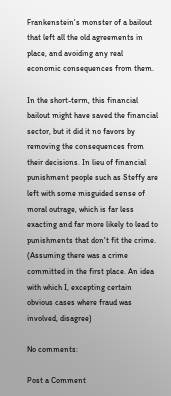Frankenstein's monster of a bailout that left all the old agreements in place, and avoiding any real economic consequences from them.

In the short-term, this financial bailout might have saved the financial sector, but it did it no favors by removing the consequences from their decisions. In lieu of financial punishment people such as Steffy are left with some misguided sense of moral outrage, which is far less exacting and far more likely to lead to punishments that don't fit the crime. (Assuming there was a crime committed in the first place. An idea with which I, excepting certain obvious cases where fraud was involved, disagree)

No comments:

Post a Comment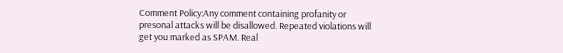Comment Policy:Any comment containing profanity or presonal attacks will be disallowed. Repeated violations will get you marked as SPAM. Real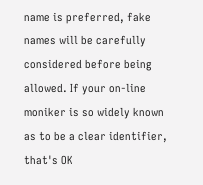name is preferred, fake names will be carefully considered before being allowed. If your on-line moniker is so widely known as to be a clear identifier, that's OK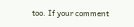too. If your comment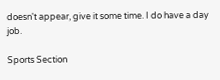doesn't appear, give it some time. I do have a day job.

Sports Section